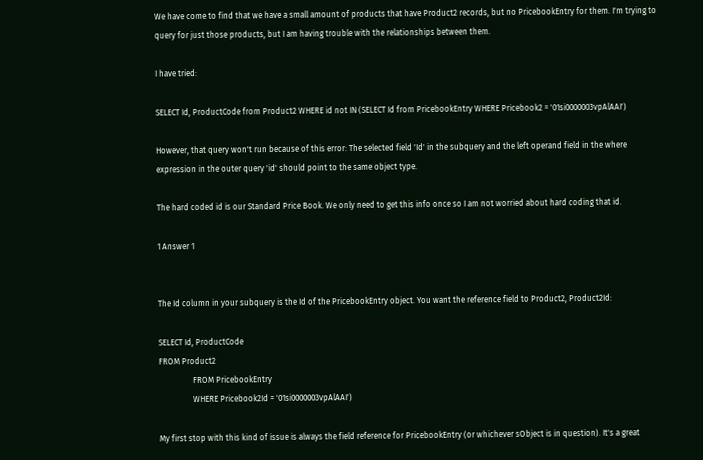We have come to find that we have a small amount of products that have Product2 records, but no PricebookEntry for them. I'm trying to query for just those products, but I am having trouble with the relationships between them.

I have tried:

SELECT Id, ProductCode from Product2 WHERE id not IN (SELECT Id from PricebookEntry WHERE Pricebook2 = '01si0000003vpAlAAI')

However, that query won't run because of this error: The selected field 'Id' in the subquery and the left operand field in the where expression in the outer query 'id' should point to the same object type.

The hard coded id is our Standard Price Book. We only need to get this info once so I am not worried about hard coding that id.

1 Answer 1


The Id column in your subquery is the Id of the PricebookEntry object. You want the reference field to Product2, Product2Id:

SELECT Id, ProductCode
FROM Product2
                 FROM PricebookEntry
                 WHERE Pricebook2Id = '01si0000003vpAlAAI')

My first stop with this kind of issue is always the field reference for PricebookEntry (or whichever sObject is in question). It's a great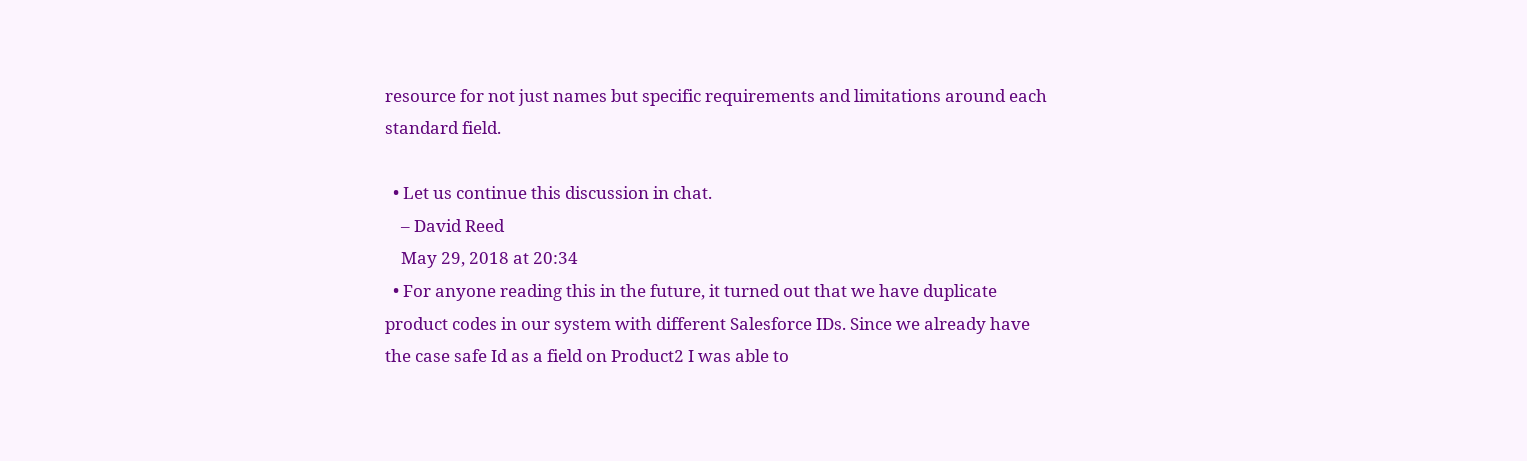resource for not just names but specific requirements and limitations around each standard field.

  • Let us continue this discussion in chat.
    – David Reed
    May 29, 2018 at 20:34
  • For anyone reading this in the future, it turned out that we have duplicate product codes in our system with different Salesforce IDs. Since we already have the case safe Id as a field on Product2 I was able to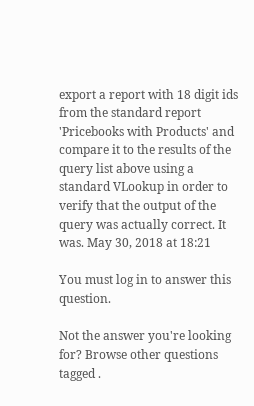export a report with 18 digit ids from the standard report 'Pricebooks with Products' and compare it to the results of the query list above using a standard VLookup in order to verify that the output of the query was actually correct. It was. May 30, 2018 at 18:21

You must log in to answer this question.

Not the answer you're looking for? Browse other questions tagged .